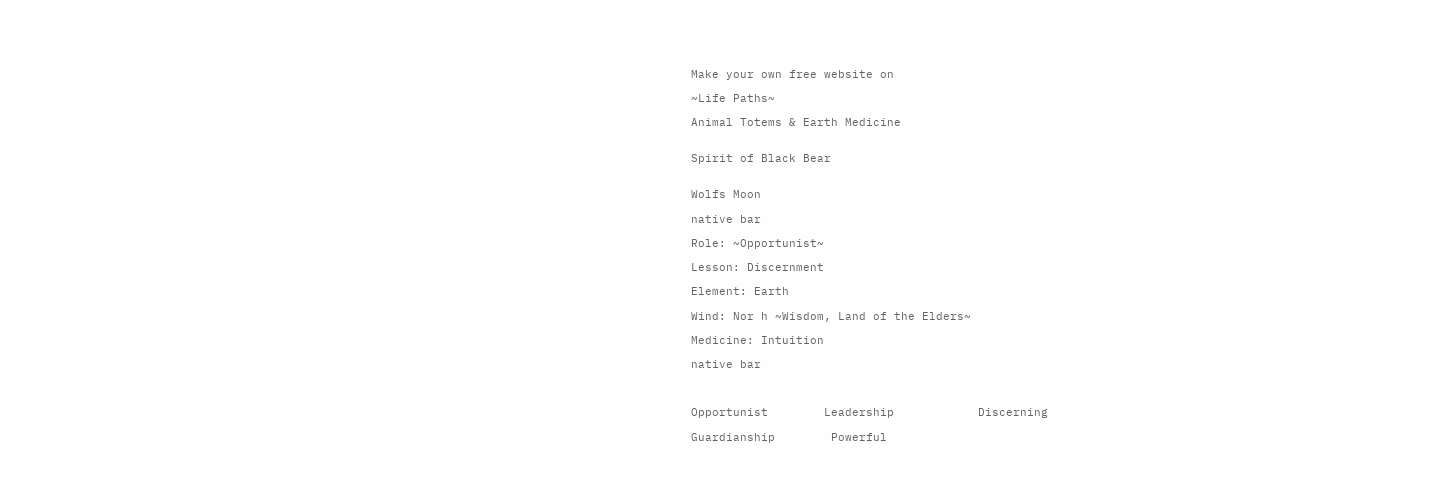Make your own free website on

~Life Paths~

Animal Totems & Earth Medicine


Spirit of Black Bear


Wolfs Moon

native bar

Role: ~Opportunist~

Lesson: Discernment

Element: Earth

Wind: Nor h ~Wisdom, Land of the Elders~

Medicine: Intuition

native bar



Opportunist        Leadership            Discerning

Guardianship        Powerful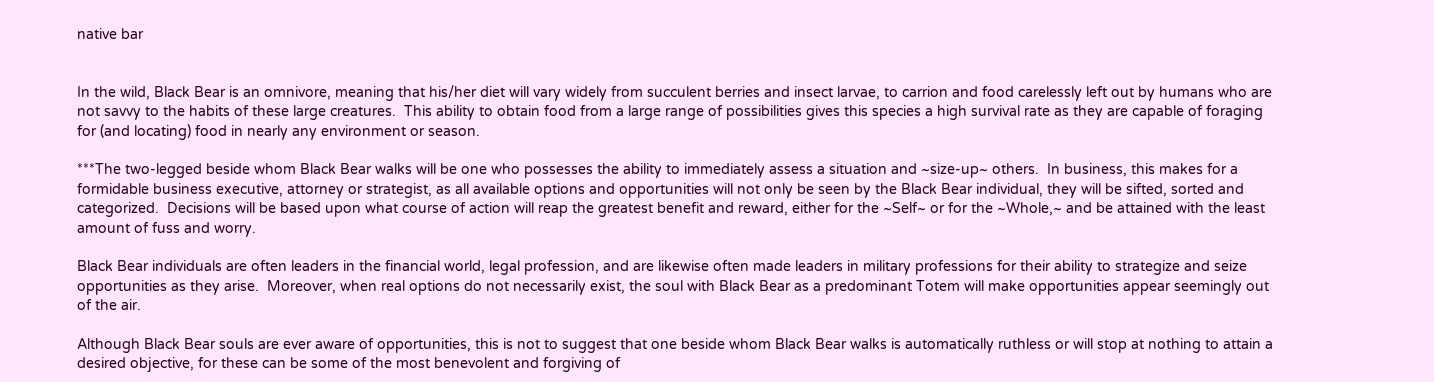native bar


In the wild, Black Bear is an omnivore, meaning that his/her diet will vary widely from succulent berries and insect larvae, to carrion and food carelessly left out by humans who are not savvy to the habits of these large creatures.  This ability to obtain food from a large range of possibilities gives this species a high survival rate as they are capable of foraging for (and locating) food in nearly any environment or season.

***The two-legged beside whom Black Bear walks will be one who possesses the ability to immediately assess a situation and ~size-up~ others.  In business, this makes for a formidable business executive, attorney or strategist, as all available options and opportunities will not only be seen by the Black Bear individual, they will be sifted, sorted and categorized.  Decisions will be based upon what course of action will reap the greatest benefit and reward, either for the ~Self~ or for the ~Whole,~ and be attained with the least amount of fuss and worry.

Black Bear individuals are often leaders in the financial world, legal profession, and are likewise often made leaders in military professions for their ability to strategize and seize opportunities as they arise.  Moreover, when real options do not necessarily exist, the soul with Black Bear as a predominant Totem will make opportunities appear seemingly out of the air.

Although Black Bear souls are ever aware of opportunities, this is not to suggest that one beside whom Black Bear walks is automatically ruthless or will stop at nothing to attain a desired objective, for these can be some of the most benevolent and forgiving of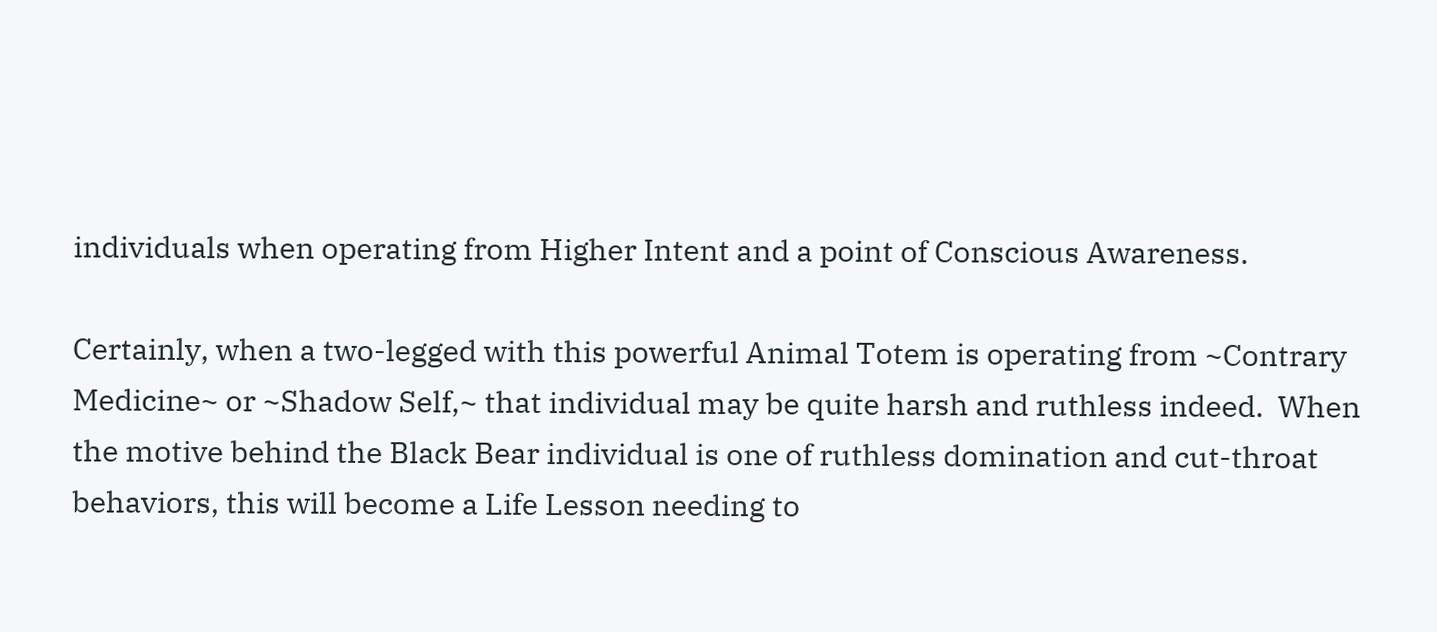individuals when operating from Higher Intent and a point of Conscious Awareness.

Certainly, when a two-legged with this powerful Animal Totem is operating from ~Contrary Medicine~ or ~Shadow Self,~ that individual may be quite harsh and ruthless indeed.  When the motive behind the Black Bear individual is one of ruthless domination and cut-throat behaviors, this will become a Life Lesson needing to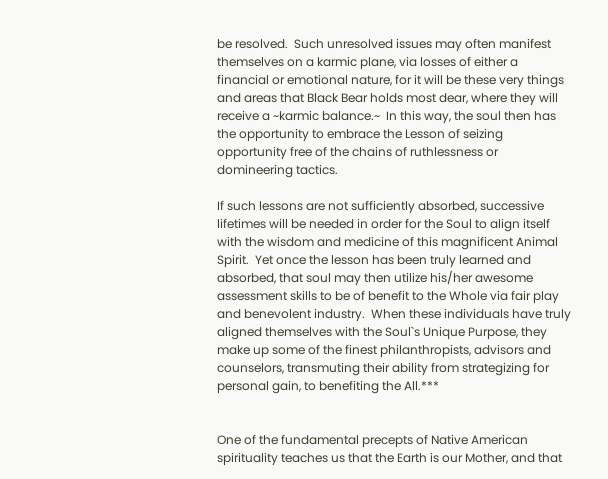be resolved.  Such unresolved issues may often manifest themselves on a karmic plane, via losses of either a financial or emotional nature, for it will be these very things and areas that Black Bear holds most dear, where they will receive a ~karmic balance.~  In this way, the soul then has the opportunity to embrace the Lesson of seizing opportunity free of the chains of ruthlessness or domineering tactics.

If such lessons are not sufficiently absorbed, successive lifetimes will be needed in order for the Soul to align itself with the wisdom and medicine of this magnificent Animal Spirit.  Yet once the lesson has been truly learned and absorbed, that soul may then utilize his/her awesome assessment skills to be of benefit to the Whole via fair play and benevolent industry.  When these individuals have truly aligned themselves with the Soul`s Unique Purpose, they make up some of the finest philanthropists, advisors and counselors, transmuting their ability from strategizing for personal gain, to benefiting the All.***


One of the fundamental precepts of Native American spirituality teaches us that the Earth is our Mother, and that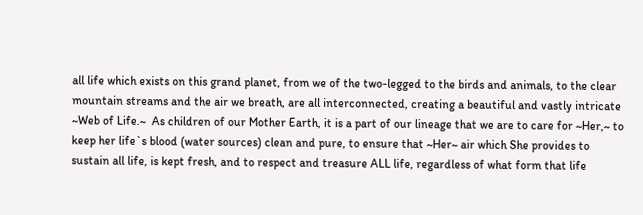all life which exists on this grand planet, from we of the two-legged to the birds and animals, to the clear mountain streams and the air we breath, are all interconnected, creating a beautiful and vastly intricate ~Web of Life.~  As children of our Mother Earth, it is a part of our lineage that we are to care for ~Her,~ to keep her life`s blood (water sources) clean and pure, to ensure that ~Her~ air which She provides to sustain all life, is kept fresh, and to respect and treasure ALL life, regardless of what form that life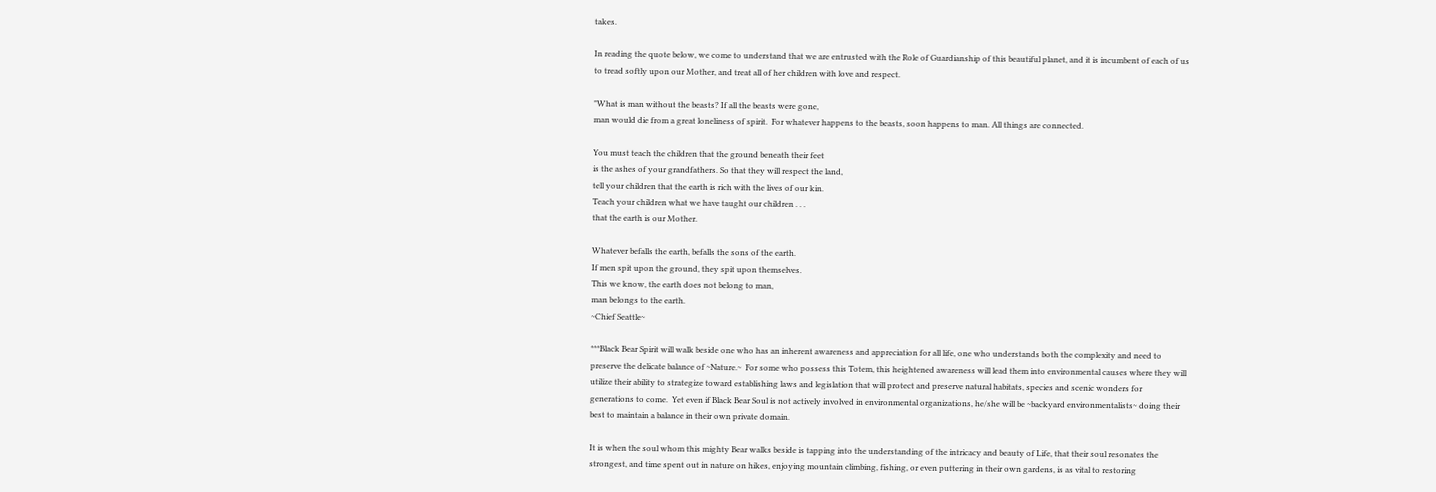takes.

In reading the quote below, we come to understand that we are entrusted with the Role of Guardianship of this beautiful planet, and it is incumbent of each of us to tread softly upon our Mother, and treat all of her children with love and respect.

"What is man without the beasts? If all the beasts were gone,
man would die from a great loneliness of spirit.  For whatever happens to the beasts, soon happens to man. All things are connected.

You must teach the children that the ground beneath their feet
is the ashes of your grandfathers. So that they will respect the land,
tell your children that the earth is rich with the lives of our kin.
Teach your children what we have taught our children . . .
that the earth is our Mother.

Whatever befalls the earth, befalls the sons of the earth.
If men spit upon the ground, they spit upon themselves.
This we know, the earth does not belong to man,
man belongs to the earth.
~Chief Seattle~

***Black Bear Spirit will walk beside one who has an inherent awareness and appreciation for all life, one who understands both the complexity and need to preserve the delicate balance of ~Nature.~  For some who possess this Totem, this heightened awareness will lead them into environmental causes where they will utilize their ability to strategize toward establishing laws and legislation that will protect and preserve natural habitats, species and scenic wonders for generations to come.  Yet even if Black Bear Soul is not actively involved in environmental organizations, he/she will be ~backyard environmentalists~ doing their best to maintain a balance in their own private domain.

It is when the soul whom this mighty Bear walks beside is tapping into the understanding of the intricacy and beauty of Life, that their soul resonates the strongest, and time spent out in nature on hikes, enjoying mountain climbing, fishing, or even puttering in their own gardens, is as vital to restoring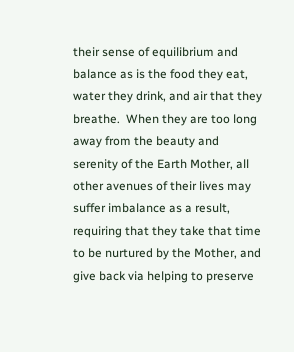their sense of equilibrium and balance as is the food they eat, water they drink, and air that they breathe.  When they are too long away from the beauty and serenity of the Earth Mother, all other avenues of their lives may suffer imbalance as a result, requiring that they take that time to be nurtured by the Mother, and give back via helping to preserve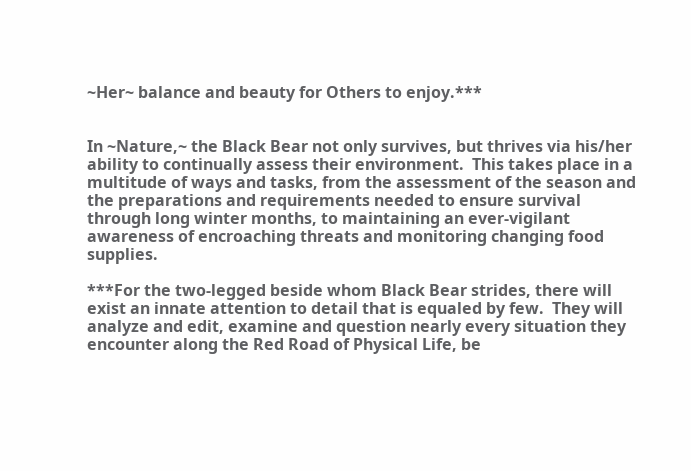~Her~ balance and beauty for Others to enjoy.***


In ~Nature,~ the Black Bear not only survives, but thrives via his/her ability to continually assess their environment.  This takes place in a multitude of ways and tasks, from the assessment of the season and the preparations and requirements needed to ensure survival through long winter months, to maintaining an ever-vigilant awareness of encroaching threats and monitoring changing food supplies.

***For the two-legged beside whom Black Bear strides, there will exist an innate attention to detail that is equaled by few.  They will analyze and edit, examine and question nearly every situation they encounter along the Red Road of Physical Life, be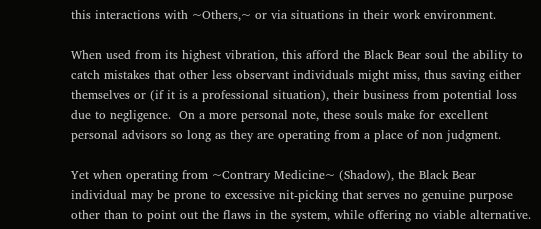this interactions with ~Others,~ or via situations in their work environment.

When used from its highest vibration, this afford the Black Bear soul the ability to catch mistakes that other less observant individuals might miss, thus saving either themselves or (if it is a professional situation), their business from potential loss due to negligence.  On a more personal note, these souls make for excellent personal advisors so long as they are operating from a place of non judgment.

Yet when operating from ~Contrary Medicine~ (Shadow), the Black Bear individual may be prone to excessive nit-picking that serves no genuine purpose other than to point out the flaws in the system, while offering no viable alternative.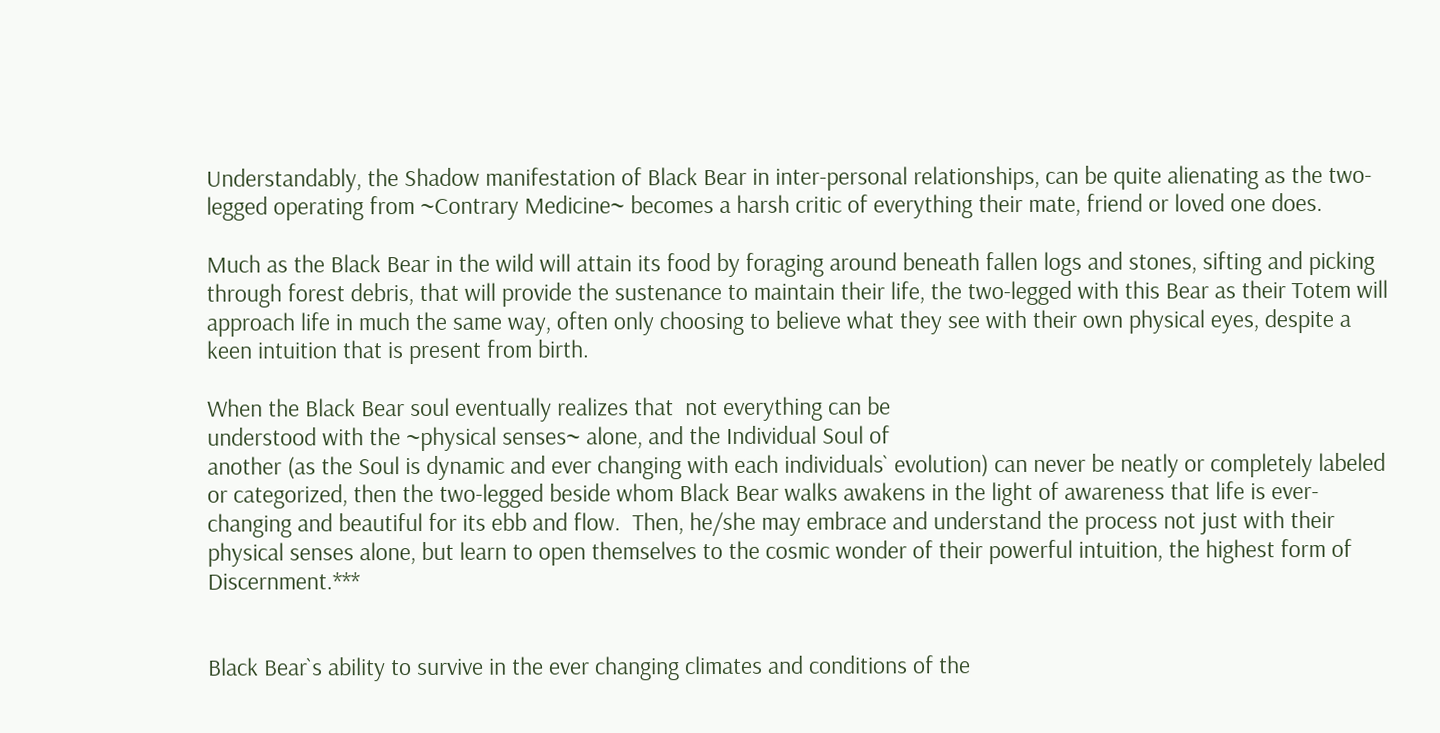Understandably, the Shadow manifestation of Black Bear in inter-personal relationships, can be quite alienating as the two-legged operating from ~Contrary Medicine~ becomes a harsh critic of everything their mate, friend or loved one does.

Much as the Black Bear in the wild will attain its food by foraging around beneath fallen logs and stones, sifting and picking through forest debris, that will provide the sustenance to maintain their life, the two-legged with this Bear as their Totem will approach life in much the same way, often only choosing to believe what they see with their own physical eyes, despite a keen intuition that is present from birth.

When the Black Bear soul eventually realizes that  not everything can be
understood with the ~physical senses~ alone, and the Individual Soul of
another (as the Soul is dynamic and ever changing with each individuals` evolution) can never be neatly or completely labeled or categorized, then the two-legged beside whom Black Bear walks awakens in the light of awareness that life is ever-changing and beautiful for its ebb and flow.  Then, he/she may embrace and understand the process not just with their physical senses alone, but learn to open themselves to the cosmic wonder of their powerful intuition, the highest form of Discernment.***


Black Bear`s ability to survive in the ever changing climates and conditions of the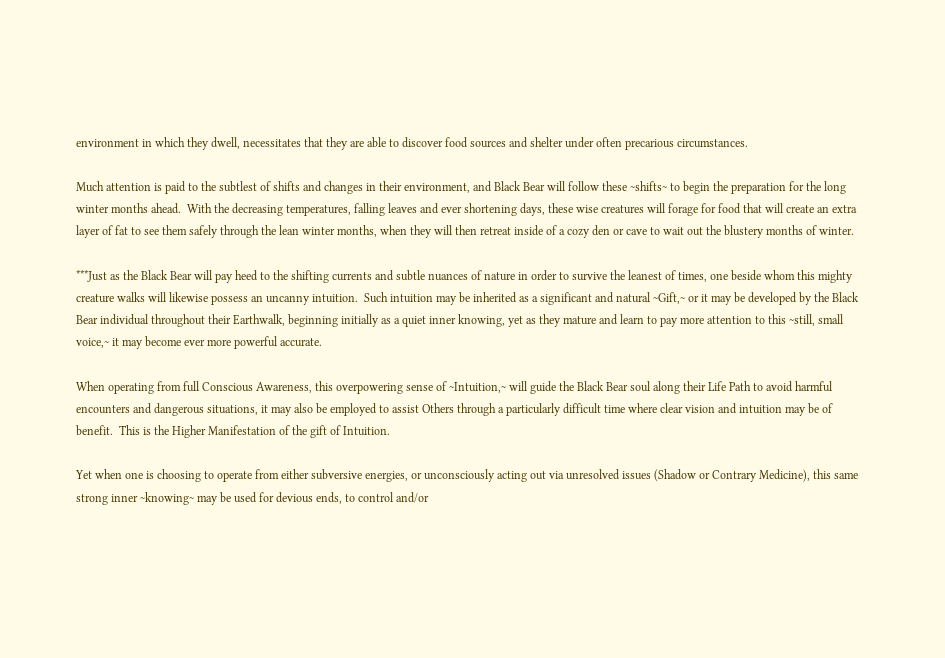environment in which they dwell, necessitates that they are able to discover food sources and shelter under often precarious circumstances.

Much attention is paid to the subtlest of shifts and changes in their environment, and Black Bear will follow these ~shifts~ to begin the preparation for the long winter months ahead.  With the decreasing temperatures, falling leaves and ever shortening days, these wise creatures will forage for food that will create an extra layer of fat to see them safely through the lean winter months, when they will then retreat inside of a cozy den or cave to wait out the blustery months of winter.

***Just as the Black Bear will pay heed to the shifting currents and subtle nuances of nature in order to survive the leanest of times, one beside whom this mighty creature walks will likewise possess an uncanny intuition.  Such intuition may be inherited as a significant and natural ~Gift,~ or it may be developed by the Black Bear individual throughout their Earthwalk, beginning initially as a quiet inner knowing, yet as they mature and learn to pay more attention to this ~still, small voice,~ it may become ever more powerful accurate.

When operating from full Conscious Awareness, this overpowering sense of ~Intuition,~ will guide the Black Bear soul along their Life Path to avoid harmful encounters and dangerous situations, it may also be employed to assist Others through a particularly difficult time where clear vision and intuition may be of benefit.  This is the Higher Manifestation of the gift of Intuition.

Yet when one is choosing to operate from either subversive energies, or unconsciously acting out via unresolved issues (Shadow or Contrary Medicine), this same strong inner ~knowing~ may be used for devious ends, to control and/or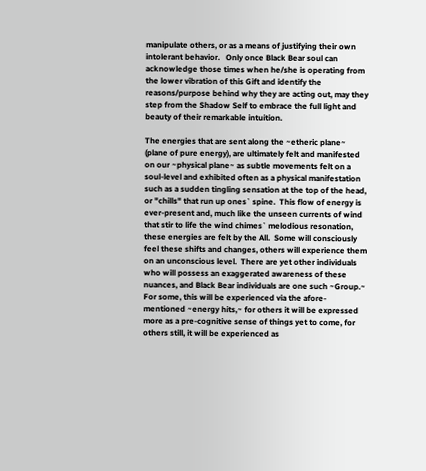manipulate others, or as a means of justifying their own intolerant behavior.   Only once Black Bear soul can acknowledge those times when he/she is operating from the lower vibration of this Gift and identify the reasons/purpose behind why they are acting out, may they step from the Shadow Self to embrace the full light and beauty of their remarkable intuition.

The energies that are sent along the ~etheric plane~ (plane of pure energy), are ultimately felt and manifested on our ~physical plane~ as subtle movements felt on a soul-level and exhibited often as a physical manifestation such as a sudden tingling sensation at the top of the head, or "chills" that run up ones` spine.  This flow of energy is ever-present and, much like the unseen currents of wind that stir to life the wind chimes` melodious resonation, these energies are felt by the All.  Some will consciously feel these shifts and changes, others will experience them on an unconscious level.  There are yet other individuals who will possess an exaggerated awareness of these nuances, and Black Bear individuals are one such ~Group.~  For some, this will be experienced via the afore-mentioned ~energy hits,~ for others it will be expressed more as a pre-cognitive sense of things yet to come, for others still, it will be experienced as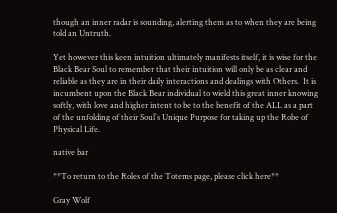though an inner radar is sounding, alerting them as to when they are being told an Untruth.

Yet however this keen intuition ultimately manifests itself, it is wise for the Black Bear Soul to remember that their intuition will only be as clear and reliable as they are in their daily interactions and dealings with Others.  It is incumbent upon the Black Bear individual to wield this great inner knowing softly, with love and higher intent to be to the benefit of the ALL as a part of the unfolding of their Soul`s Unique Purpose for taking up the Robe of Physical Life.

native bar

**To return to the Roles of the Totems page, please click here**

Gray Wolf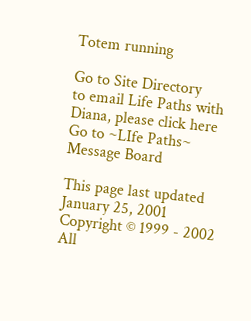Totem running

Go to Site Directory
to email Life Paths with Diana, please click here
Go to ~LIfe Paths~ Message Board

This page last updated January 25, 2001   Copyright © 1999 - 2002
All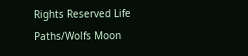Rights Reserved Life Paths/Wolfs Moon